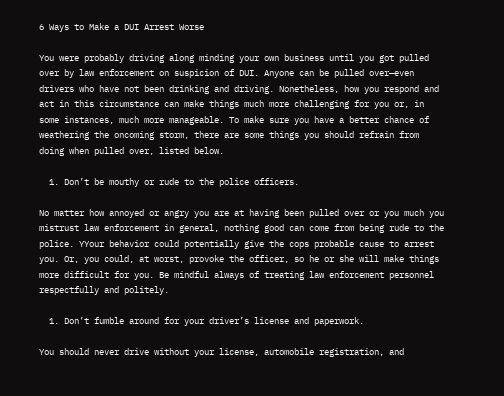6 Ways to Make a DUI Arrest Worse

You were probably driving along minding your own business until you got pulled over by law enforcement on suspicion of DUI. Anyone can be pulled over—even drivers who have not been drinking and driving. Nonetheless, how you respond and act in this circumstance can make things much more challenging for you or, in some instances, much more manageable. To make sure you have a better chance of weathering the oncoming storm, there are some things you should refrain from doing when pulled over, listed below.

  1. Don’t be mouthy or rude to the police officers.

No matter how annoyed or angry you are at having been pulled over or you much you mistrust law enforcement in general, nothing good can come from being rude to the police. YYour behavior could potentially give the cops probable cause to arrest you. Or, you could, at worst, provoke the officer, so he or she will make things more difficult for you. Be mindful always of treating law enforcement personnel respectfully and politely.

  1. Don’t fumble around for your driver’s license and paperwork.

You should never drive without your license, automobile registration, and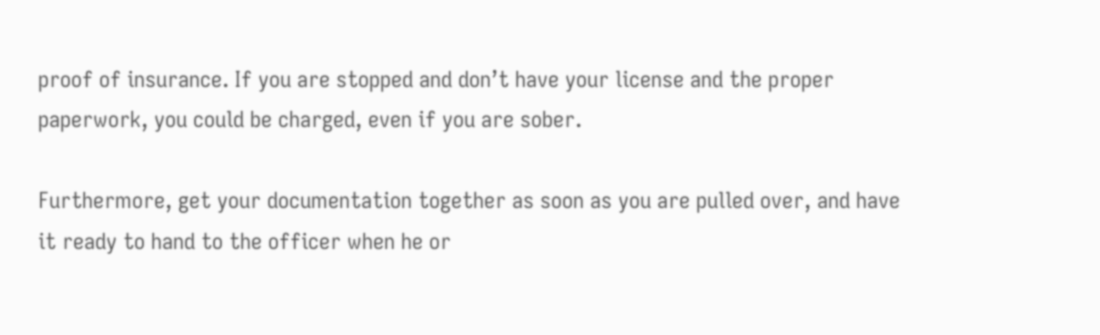proof of insurance. If you are stopped and don’t have your license and the proper paperwork, you could be charged, even if you are sober.

Furthermore, get your documentation together as soon as you are pulled over, and have it ready to hand to the officer when he or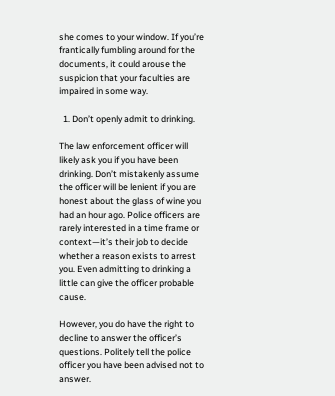she comes to your window. If you’re frantically fumbling around for the documents, it could arouse the suspicion that your faculties are impaired in some way.

  1. Don’t openly admit to drinking.

The law enforcement officer will likely ask you if you have been drinking. Don’t mistakenly assume the officer will be lenient if you are honest about the glass of wine you had an hour ago. Police officers are rarely interested in a time frame or context—it’s their job to decide whether a reason exists to arrest you. Even admitting to drinking a little can give the officer probable cause.

However, you do have the right to decline to answer the officer’s questions. Politely tell the police officer you have been advised not to answer.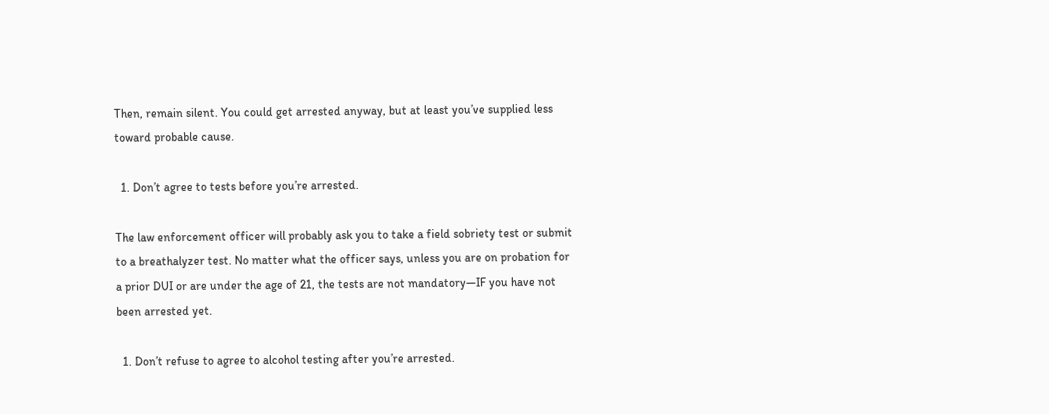Then, remain silent. You could get arrested anyway, but at least you’ve supplied less toward probable cause.

  1. Don’t agree to tests before you’re arrested.

The law enforcement officer will probably ask you to take a field sobriety test or submit to a breathalyzer test. No matter what the officer says, unless you are on probation for a prior DUI or are under the age of 21, the tests are not mandatory—IF you have not been arrested yet.

  1. Don’t refuse to agree to alcohol testing after you’re arrested.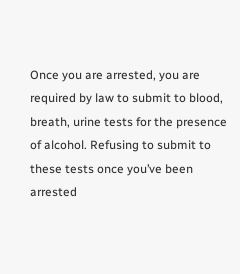Once you are arrested, you are required by law to submit to blood, breath, urine tests for the presence of alcohol. Refusing to submit to these tests once you’ve been arrested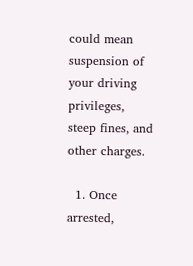could mean suspension of your driving privileges, steep fines, and other charges.

  1. Once arrested,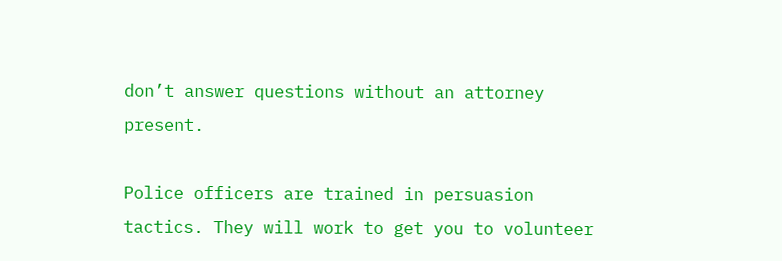don’t answer questions without an attorney present.

Police officers are trained in persuasion tactics. They will work to get you to volunteer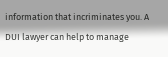information that incriminates you. A DUI lawyer can help to manage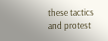these tactics and protest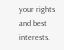your rights and best interests.